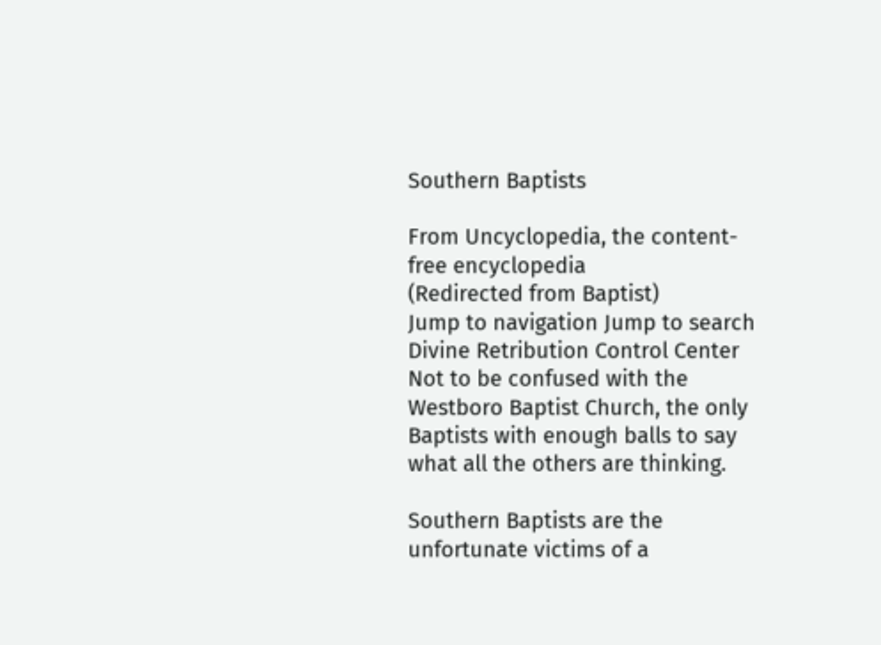Southern Baptists

From Uncyclopedia, the content-free encyclopedia
(Redirected from Baptist)
Jump to navigation Jump to search
Divine Retribution Control Center
Not to be confused with the Westboro Baptist Church, the only Baptists with enough balls to say what all the others are thinking.

Southern Baptists are the unfortunate victims of a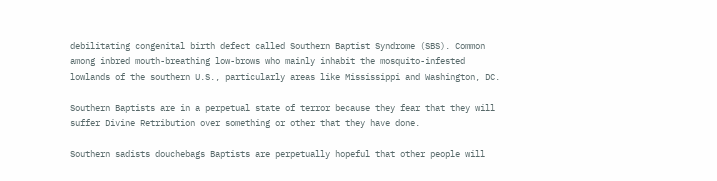debilitating congenital birth defect called Southern Baptist Syndrome (SBS). Common among inbred mouth-breathing low-brows who mainly inhabit the mosquito-infested lowlands of the southern U.S., particularly areas like Mississippi and Washington, DC.

Southern Baptists are in a perpetual state of terror because they fear that they will suffer Divine Retribution over something or other that they have done.

Southern sadists douchebags Baptists are perpetually hopeful that other people will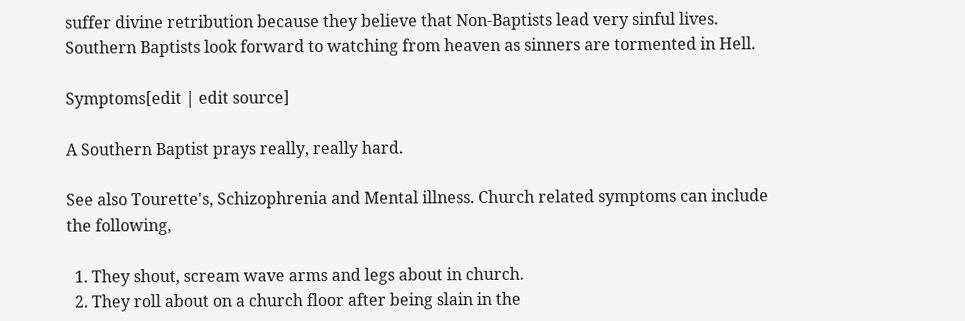suffer divine retribution because they believe that Non-Baptists lead very sinful lives. Southern Baptists look forward to watching from heaven as sinners are tormented in Hell.

Symptoms[edit | edit source]

A Southern Baptist prays really, really hard.

See also Tourette's, Schizophrenia and Mental illness. Church related symptoms can include the following,

  1. They shout, scream wave arms and legs about in church.
  2. They roll about on a church floor after being slain in the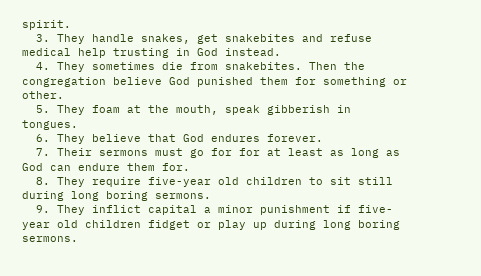spirit.
  3. They handle snakes, get snakebites and refuse medical help trusting in God instead.
  4. They sometimes die from snakebites. Then the congregation believe God punished them for something or other.
  5. They foam at the mouth, speak gibberish in tongues.
  6. They believe that God endures forever.
  7. Their sermons must go for for at least as long as God can endure them for.
  8. They require five-year old children to sit still during long boring sermons.
  9. They inflict capital a minor punishment if five-year old children fidget or play up during long boring sermons.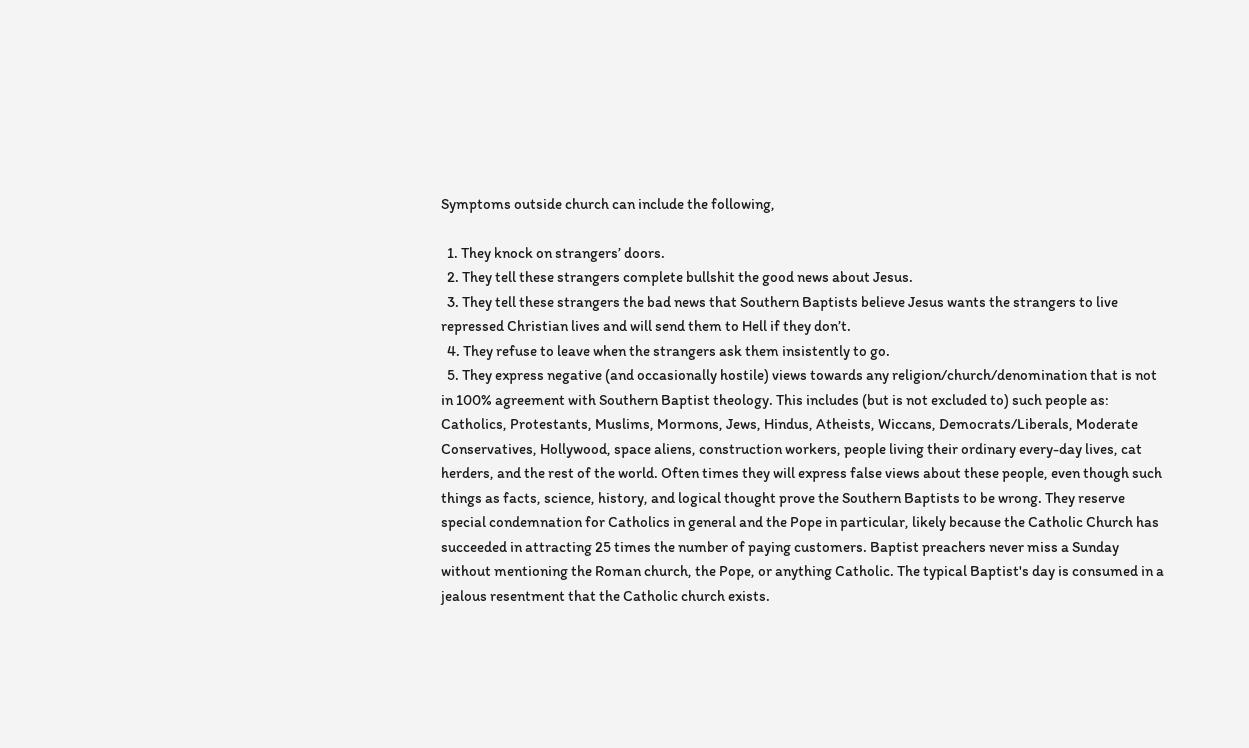Symptoms outside church can include the following,

  1. They knock on strangers’ doors.
  2. They tell these strangers complete bullshit the good news about Jesus.
  3. They tell these strangers the bad news that Southern Baptists believe Jesus wants the strangers to live repressed Christian lives and will send them to Hell if they don’t.
  4. They refuse to leave when the strangers ask them insistently to go.
  5. They express negative (and occasionally hostile) views towards any religion/church/denomination that is not in 100% agreement with Southern Baptist theology. This includes (but is not excluded to) such people as: Catholics, Protestants, Muslims, Mormons, Jews, Hindus, Atheists, Wiccans, Democrats/Liberals, Moderate Conservatives, Hollywood, space aliens, construction workers, people living their ordinary every-day lives, cat herders, and the rest of the world. Often times they will express false views about these people, even though such things as facts, science, history, and logical thought prove the Southern Baptists to be wrong. They reserve special condemnation for Catholics in general and the Pope in particular, likely because the Catholic Church has succeeded in attracting 25 times the number of paying customers. Baptist preachers never miss a Sunday without mentioning the Roman church, the Pope, or anything Catholic. The typical Baptist's day is consumed in a jealous resentment that the Catholic church exists.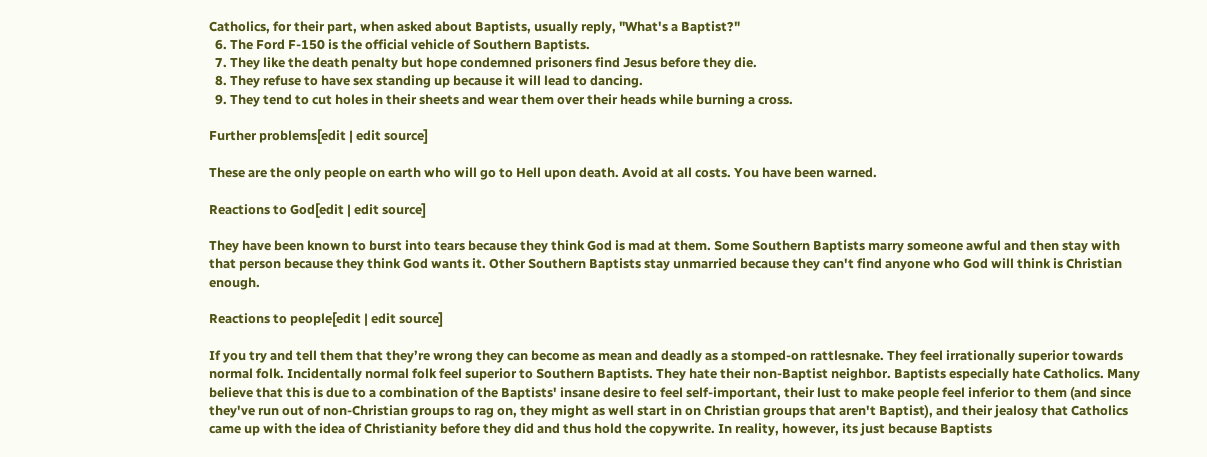Catholics, for their part, when asked about Baptists, usually reply, "What's a Baptist?"
  6. The Ford F-150 is the official vehicle of Southern Baptists.
  7. They like the death penalty but hope condemned prisoners find Jesus before they die.
  8. They refuse to have sex standing up because it will lead to dancing.
  9. They tend to cut holes in their sheets and wear them over their heads while burning a cross.

Further problems[edit | edit source]

These are the only people on earth who will go to Hell upon death. Avoid at all costs. You have been warned.

Reactions to God[edit | edit source]

They have been known to burst into tears because they think God is mad at them. Some Southern Baptists marry someone awful and then stay with that person because they think God wants it. Other Southern Baptists stay unmarried because they can't find anyone who God will think is Christian enough.

Reactions to people[edit | edit source]

If you try and tell them that they’re wrong they can become as mean and deadly as a stomped-on rattlesnake. They feel irrationally superior towards normal folk. Incidentally normal folk feel superior to Southern Baptists. They hate their non-Baptist neighbor. Baptists especially hate Catholics. Many believe that this is due to a combination of the Baptists' insane desire to feel self-important, their lust to make people feel inferior to them (and since they've run out of non-Christian groups to rag on, they might as well start in on Christian groups that aren't Baptist), and their jealosy that Catholics came up with the idea of Christianity before they did and thus hold the copywrite. In reality, however, its just because Baptists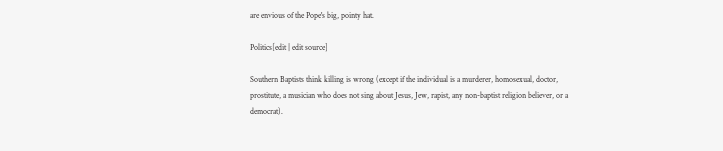are envious of the Pope's big, pointy hat.

Politics[edit | edit source]

Southern Baptists think killing is wrong (except if the individual is a murderer, homosexual, doctor, prostitute, a musician who does not sing about Jesus, Jew, rapist, any non-baptist religion believer, or a democrat).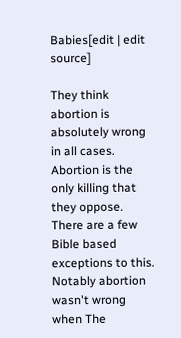Babies[edit | edit source]

They think abortion is absolutely wrong in all cases. Abortion is the only killing that they oppose. There are a few Bible based exceptions to this. Notably abortion wasn't wrong when The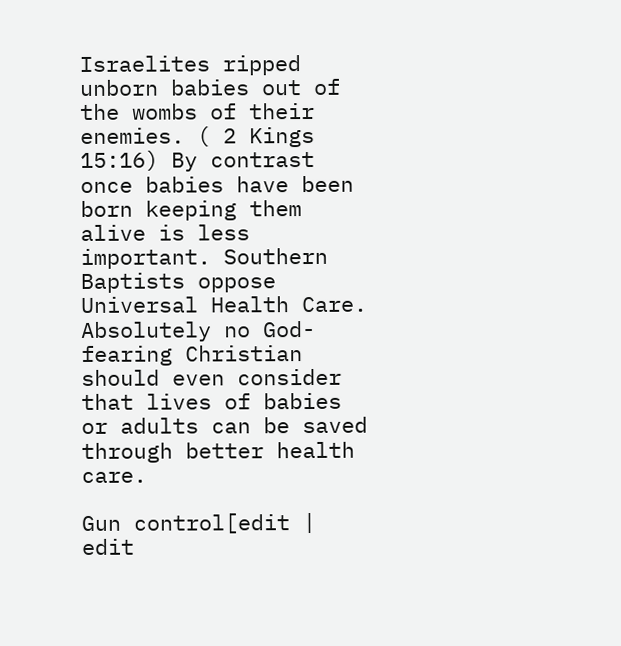Israelites ripped unborn babies out of the wombs of their enemies. ( 2 Kings 15:16) By contrast once babies have been born keeping them alive is less important. Southern Baptists oppose Universal Health Care. Absolutely no God-fearing Christian should even consider that lives of babies or adults can be saved through better health care.

Gun control[edit | edit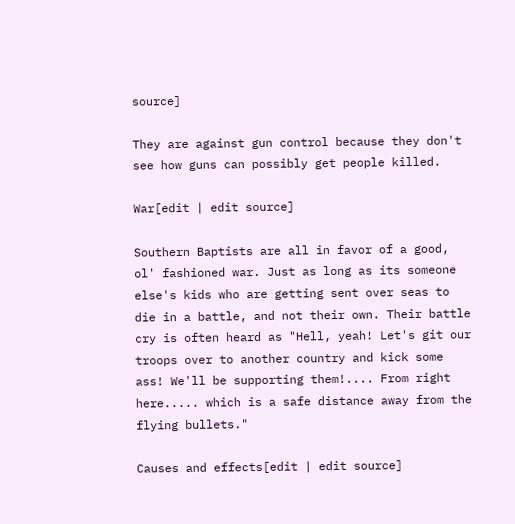source]

They are against gun control because they don't see how guns can possibly get people killed.

War[edit | edit source]

Southern Baptists are all in favor of a good, ol' fashioned war. Just as long as its someone else's kids who are getting sent over seas to die in a battle, and not their own. Their battle cry is often heard as "Hell, yeah! Let's git our troops over to another country and kick some ass! We'll be supporting them!.... From right here..... which is a safe distance away from the flying bullets."

Causes and effects[edit | edit source]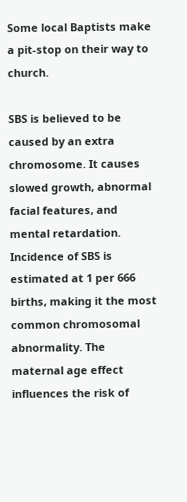Some local Baptists make a pit-stop on their way to church.

SBS is believed to be caused by an extra chromosome. It causes slowed growth, abnormal facial features, and mental retardation. Incidence of SBS is estimated at 1 per 666 births, making it the most common chromosomal abnormality. The maternal age effect influences the risk of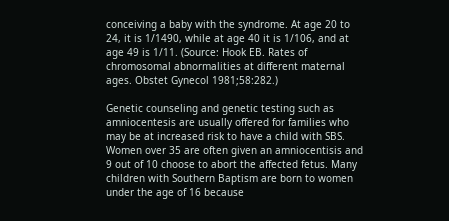conceiving a baby with the syndrome. At age 20 to 24, it is 1/1490, while at age 40 it is 1/106, and at age 49 is 1/11. (Source: Hook EB. Rates of chromosomal abnormalities at different maternal ages. Obstet Gynecol 1981;58:282.)

Genetic counseling and genetic testing such as amniocentesis are usually offered for families who may be at increased risk to have a child with SBS. Women over 35 are often given an amniocentisis and 9 out of 10 choose to abort the affected fetus. Many children with Southern Baptism are born to women under the age of 16 because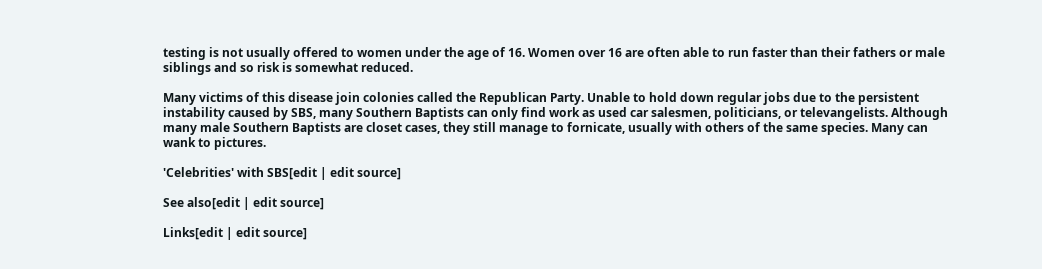testing is not usually offered to women under the age of 16. Women over 16 are often able to run faster than their fathers or male siblings and so risk is somewhat reduced.

Many victims of this disease join colonies called the Republican Party. Unable to hold down regular jobs due to the persistent instability caused by SBS, many Southern Baptists can only find work as used car salesmen, politicians, or televangelists. Although many male Southern Baptists are closet cases, they still manage to fornicate, usually with others of the same species. Many can wank to pictures.

'Celebrities' with SBS[edit | edit source]

See also[edit | edit source]

Links[edit | edit source]